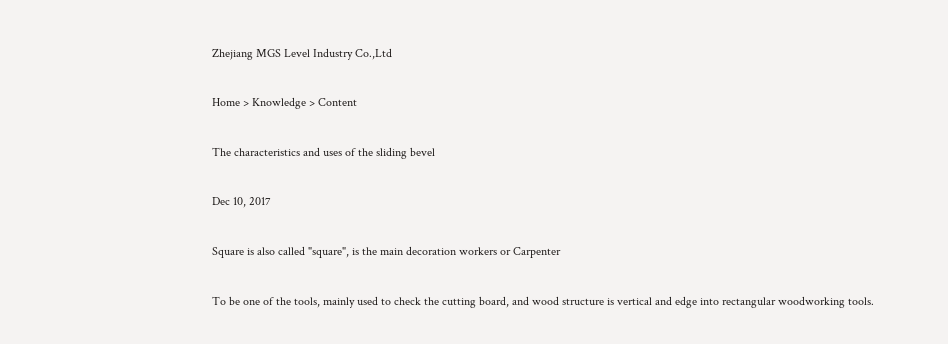Zhejiang MGS Level Industry Co.,Ltd

Home > Knowledge > Content

The characteristics and uses of the sliding bevel

Dec 10, 2017

Square is also called "square", is the main decoration workers or Carpenter

To be one of the tools, mainly used to check the cutting board, and wood structure is vertical and edge into rectangular woodworking tools.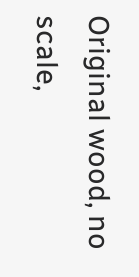Original wood, no scale,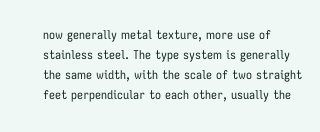now generally metal texture, more use of stainless steel. The type system is generally the same width, with the scale of two straight feet perpendicular to each other, usually the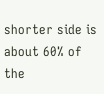shorter side is about 60% of the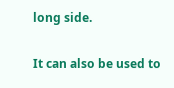long side.

It can also be used to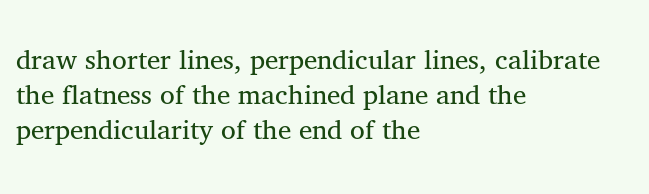draw shorter lines, perpendicular lines, calibrate the flatness of the machined plane and the perpendicularity of the end of the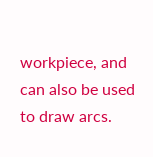workpiece, and can also be used to draw arcs.